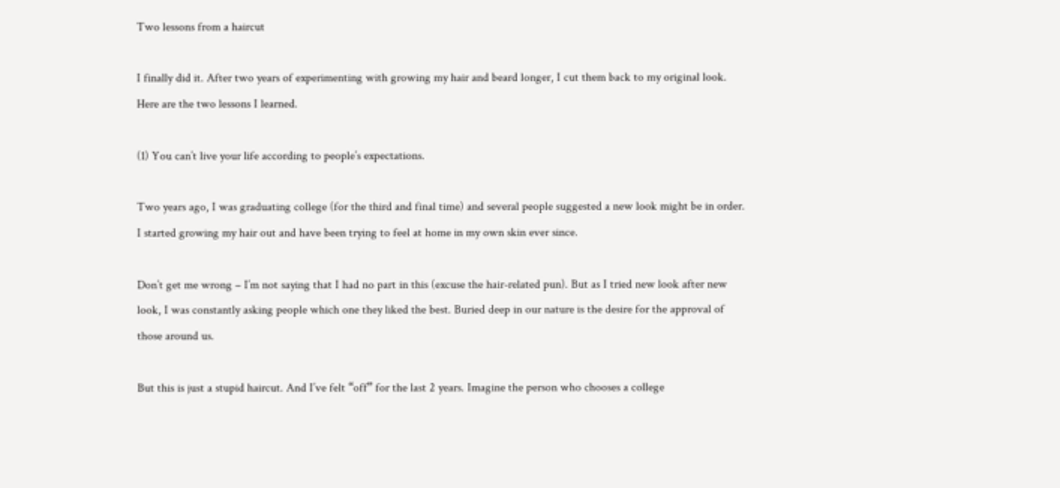Two lessons from a haircut

I finally did it. After two years of experimenting with growing my hair and beard longer, I cut them back to my original look. Here are the two lessons I learned.

(1) You can’t live your life according to people’s expectations.

Two years ago, I was graduating college (for the third and final time) and several people suggested a new look might be in order. I started growing my hair out and have been trying to feel at home in my own skin ever since.

Don’t get me wrong – I’m not saying that I had no part in this (excuse the hair-related pun). But as I tried new look after new look, I was constantly asking people which one they liked the best. Buried deep in our nature is the desire for the approval of those around us.

But this is just a stupid haircut. And I’ve felt “off” for the last 2 years. Imagine the person who chooses a college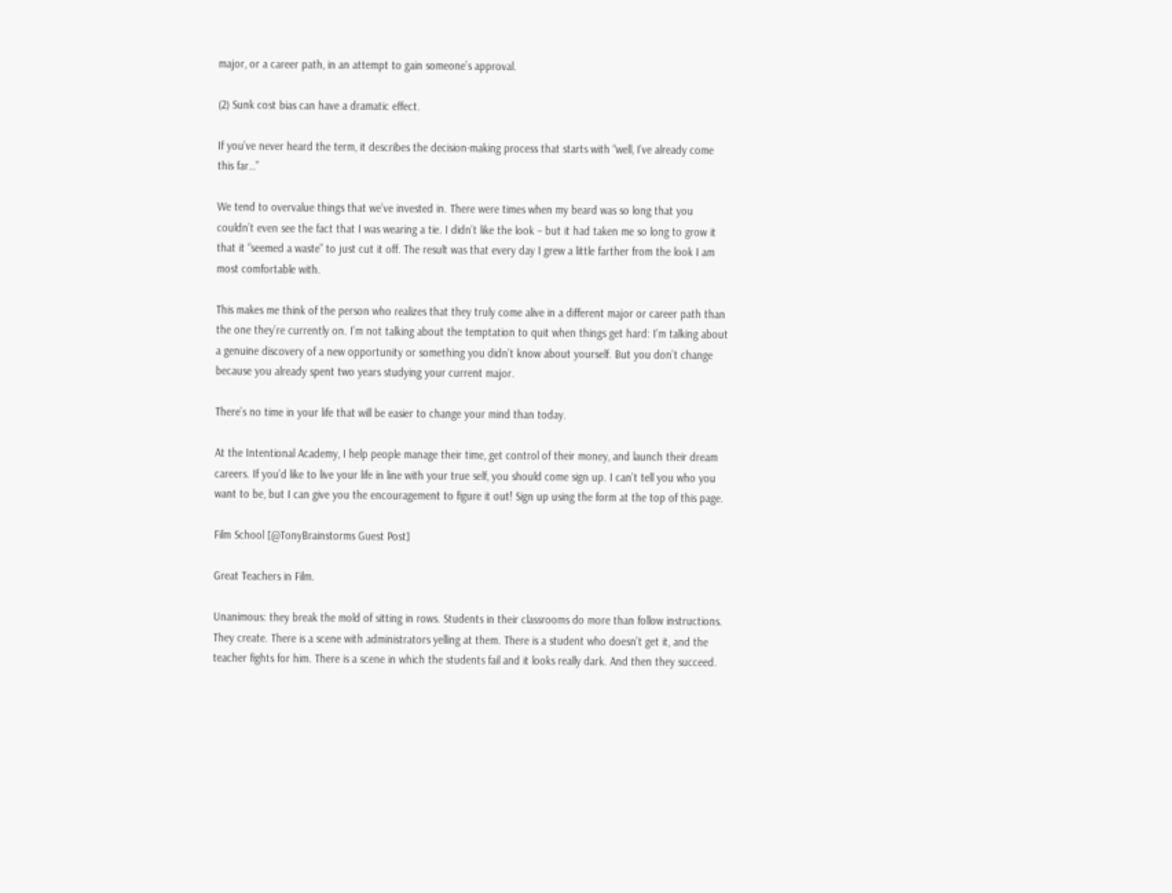major, or a career path, in an attempt to gain someone’s approval.

(2) Sunk cost bias can have a dramatic effect.

If you’ve never heard the term, it describes the decision-making process that starts with “well, I’ve already come this far…”

We tend to overvalue things that we’ve invested in. There were times when my beard was so long that you couldn’t even see the fact that I was wearing a tie. I didn’t like the look – but it had taken me so long to grow it that it “seemed a waste” to just cut it off. The result was that every day I grew a little farther from the look I am most comfortable with.

This makes me think of the person who realizes that they truly come alive in a different major or career path than the one they’re currently on. I’m not talking about the temptation to quit when things get hard: I’m talking about a genuine discovery of a new opportunity or something you didn’t know about yourself. But you don’t change because you already spent two years studying your current major.

There’s no time in your life that will be easier to change your mind than today.

At the Intentional Academy, I help people manage their time, get control of their money, and launch their dream careers. If you’d like to live your life in line with your true self, you should come sign up. I can’t tell you who you want to be, but I can give you the encouragement to figure it out! Sign up using the form at the top of this page.

Film School [@TonyBrainstorms Guest Post]

Great Teachers in Film.

Unanimous: they break the mold of sitting in rows. Students in their classrooms do more than follow instructions. They create. There is a scene with administrators yelling at them. There is a student who doesn’t get it, and the teacher fights for him. There is a scene in which the students fail and it looks really dark. And then they succeed.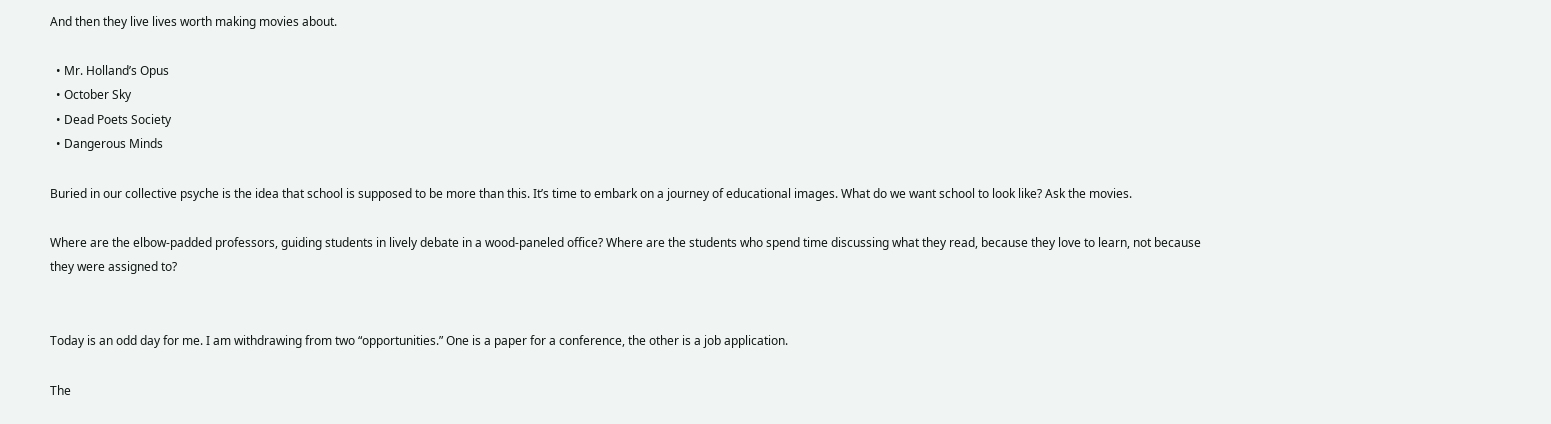And then they live lives worth making movies about.

  • Mr. Holland’s Opus
  • October Sky
  • Dead Poets Society
  • Dangerous Minds

Buried in our collective psyche is the idea that school is supposed to be more than this. It’s time to embark on a journey of educational images. What do we want school to look like? Ask the movies.

Where are the elbow-padded professors, guiding students in lively debate in a wood-paneled office? Where are the students who spend time discussing what they read, because they love to learn, not because they were assigned to?


Today is an odd day for me. I am withdrawing from two “opportunities.” One is a paper for a conference, the other is a job application.

The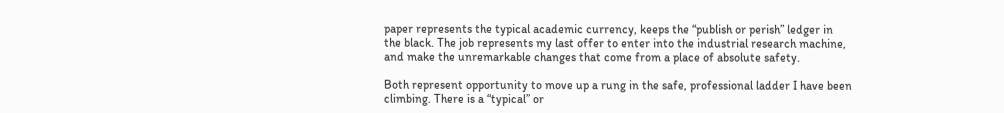paper represents the typical academic currency, keeps the “publish or perish” ledger in the black. The job represents my last offer to enter into the industrial research machine, and make the unremarkable changes that come from a place of absolute safety.

Both represent opportunity to move up a rung in the safe, professional ladder I have been climbing. There is a “typical” or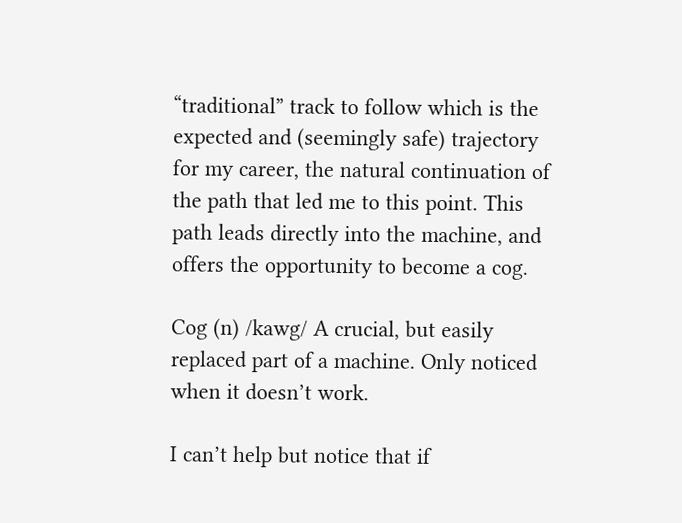“traditional” track to follow which is the expected and (seemingly safe) trajectory for my career, the natural continuation of the path that led me to this point. This path leads directly into the machine, and offers the opportunity to become a cog.

Cog (n) /kawg/ A crucial, but easily replaced part of a machine. Only noticed when it doesn’t work.

I can’t help but notice that if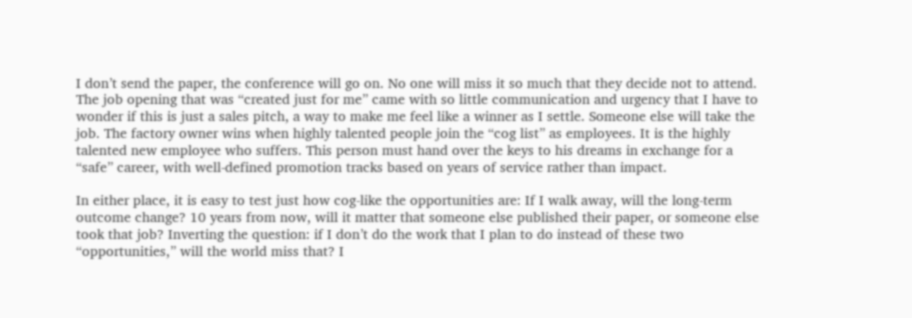I don’t send the paper, the conference will go on. No one will miss it so much that they decide not to attend. The job opening that was “created just for me” came with so little communication and urgency that I have to wonder if this is just a sales pitch, a way to make me feel like a winner as I settle. Someone else will take the job. The factory owner wins when highly talented people join the “cog list” as employees. It is the highly talented new employee who suffers. This person must hand over the keys to his dreams in exchange for a “safe” career, with well-defined promotion tracks based on years of service rather than impact.

In either place, it is easy to test just how cog-like the opportunities are: If I walk away, will the long-term outcome change? 10 years from now, will it matter that someone else published their paper, or someone else took that job? Inverting the question: if I don’t do the work that I plan to do instead of these two “opportunities,” will the world miss that? I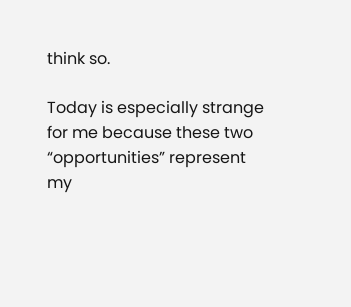think so.

Today is especially strange for me because these two “opportunities” represent my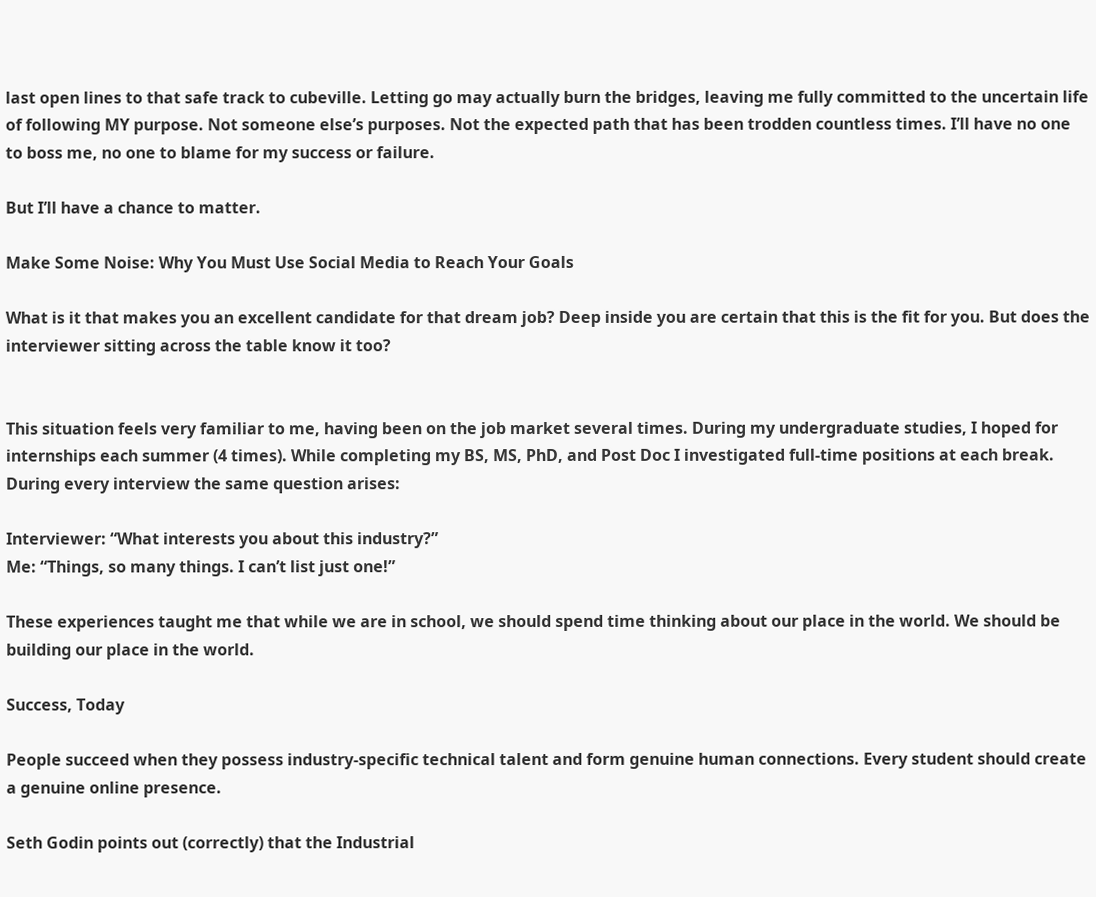last open lines to that safe track to cubeville. Letting go may actually burn the bridges, leaving me fully committed to the uncertain life of following MY purpose. Not someone else’s purposes. Not the expected path that has been trodden countless times. I’ll have no one to boss me, no one to blame for my success or failure.

But I’ll have a chance to matter.

Make Some Noise: Why You Must Use Social Media to Reach Your Goals

What is it that makes you an excellent candidate for that dream job? Deep inside you are certain that this is the fit for you. But does the interviewer sitting across the table know it too?


This situation feels very familiar to me, having been on the job market several times. During my undergraduate studies, I hoped for internships each summer (4 times). While completing my BS, MS, PhD, and Post Doc I investigated full-time positions at each break. During every interview the same question arises:

Interviewer: “What interests you about this industry?”
Me: “Things, so many things. I can’t list just one!”

These experiences taught me that while we are in school, we should spend time thinking about our place in the world. We should be building our place in the world.

Success, Today

People succeed when they possess industry-specific technical talent and form genuine human connections. Every student should create a genuine online presence.

Seth Godin points out (correctly) that the Industrial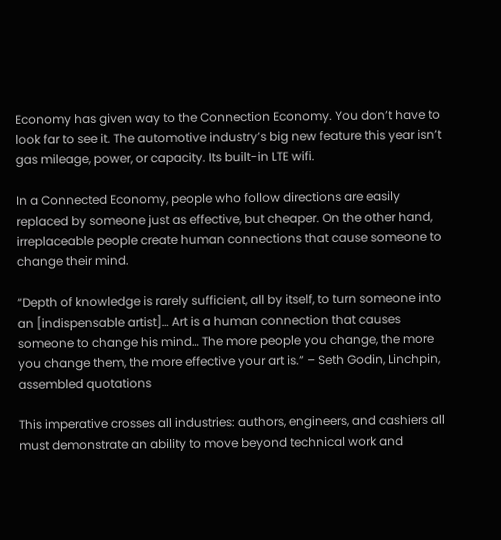Economy has given way to the Connection Economy. You don’t have to look far to see it. The automotive industry’s big new feature this year isn’t gas mileage, power, or capacity. Its built-in LTE wifi.

In a Connected Economy, people who follow directions are easily replaced by someone just as effective, but cheaper. On the other hand, irreplaceable people create human connections that cause someone to change their mind.

“Depth of knowledge is rarely sufficient, all by itself, to turn someone into an [indispensable artist]… Art is a human connection that causes someone to change his mind… The more people you change, the more you change them, the more effective your art is.” – Seth Godin, Linchpin, assembled quotations

This imperative crosses all industries: authors, engineers, and cashiers all must demonstrate an ability to move beyond technical work and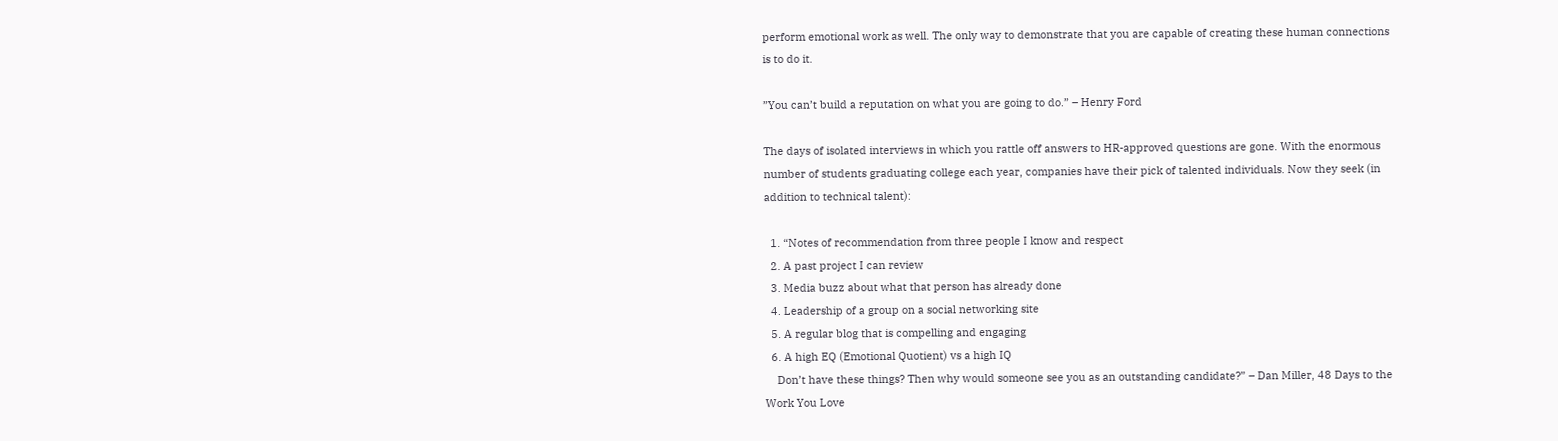perform emotional work as well. The only way to demonstrate that you are capable of creating these human connections is to do it.

”You can’t build a reputation on what you are going to do.” – Henry Ford

The days of isolated interviews in which you rattle off answers to HR-approved questions are gone. With the enormous number of students graduating college each year, companies have their pick of talented individuals. Now they seek (in addition to technical talent):

  1. “Notes of recommendation from three people I know and respect
  2. A past project I can review
  3. Media buzz about what that person has already done
  4. Leadership of a group on a social networking site
  5. A regular blog that is compelling and engaging
  6. A high EQ (Emotional Quotient) vs a high IQ
    Don’t have these things? Then why would someone see you as an outstanding candidate?” – Dan Miller, 48 Days to the Work You Love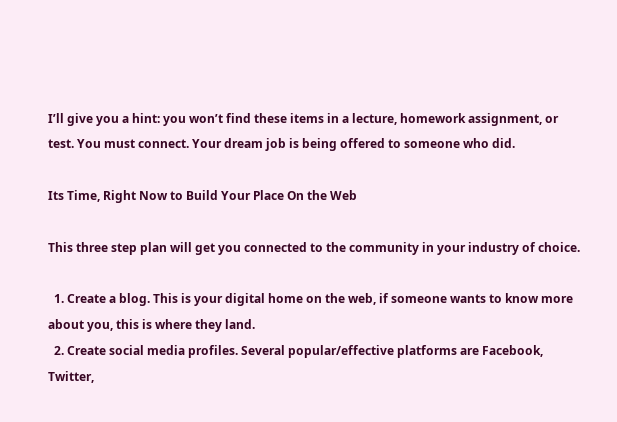I’ll give you a hint: you won’t find these items in a lecture, homework assignment, or test. You must connect. Your dream job is being offered to someone who did.

Its Time, Right Now to Build Your Place On the Web

This three step plan will get you connected to the community in your industry of choice.

  1. Create a blog. This is your digital home on the web, if someone wants to know more about you, this is where they land.
  2. Create social media profiles. Several popular/effective platforms are Facebook, Twitter,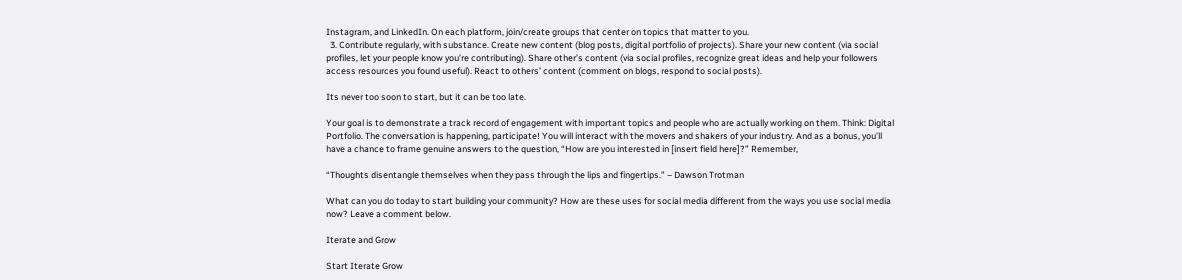Instagram, and LinkedIn. On each platform, join/create groups that center on topics that matter to you.
  3. Contribute regularly, with substance. Create new content (blog posts, digital portfolio of projects). Share your new content (via social profiles, let your people know you’re contributing). Share other’s content (via social profiles, recognize great ideas and help your followers access resources you found useful). React to others’ content (comment on blogs, respond to social posts).

Its never too soon to start, but it can be too late.

Your goal is to demonstrate a track record of engagement with important topics and people who are actually working on them. Think: Digital Portfolio. The conversation is happening, participate! You will interact with the movers and shakers of your industry. And as a bonus, you’ll have a chance to frame genuine answers to the question, “How are you interested in [insert field here]?” Remember,

“Thoughts disentangle themselves when they pass through the lips and fingertips.” – Dawson Trotman

What can you do today to start building your community? How are these uses for social media different from the ways you use social media now? Leave a comment below.

Iterate and Grow

Start Iterate Grow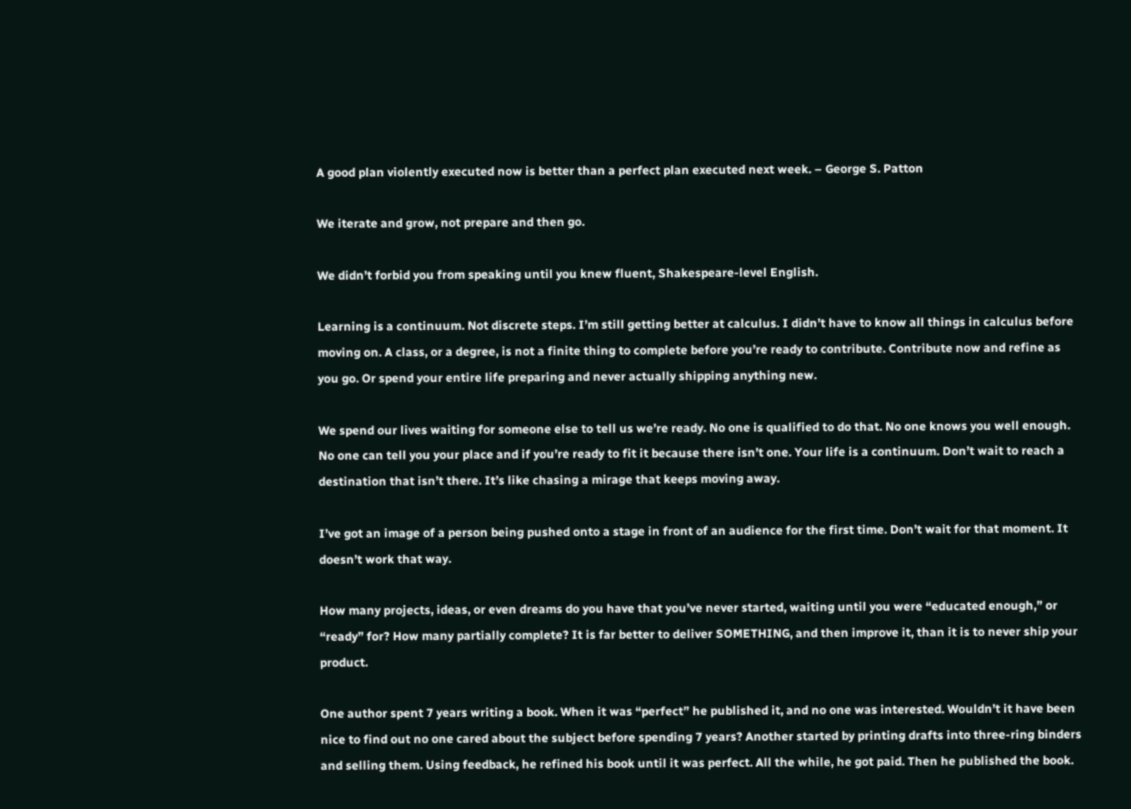A good plan violently executed now is better than a perfect plan executed next week. – George S. Patton

We iterate and grow, not prepare and then go.

We didn’t forbid you from speaking until you knew fluent, Shakespeare-level English.

Learning is a continuum. Not discrete steps. I’m still getting better at calculus. I didn’t have to know all things in calculus before moving on. A class, or a degree, is not a finite thing to complete before you’re ready to contribute. Contribute now and refine as you go. Or spend your entire life preparing and never actually shipping anything new.

We spend our lives waiting for someone else to tell us we’re ready. No one is qualified to do that. No one knows you well enough. No one can tell you your place and if you’re ready to fit it because there isn’t one. Your life is a continuum. Don’t wait to reach a destination that isn’t there. It’s like chasing a mirage that keeps moving away.

I’ve got an image of a person being pushed onto a stage in front of an audience for the first time. Don’t wait for that moment. It doesn’t work that way.

How many projects, ideas, or even dreams do you have that you’ve never started, waiting until you were “educated enough,” or “ready” for? How many partially complete? It is far better to deliver SOMETHING, and then improve it, than it is to never ship your product.

One author spent 7 years writing a book. When it was “perfect” he published it, and no one was interested. Wouldn’t it have been nice to find out no one cared about the subject before spending 7 years? Another started by printing drafts into three-ring binders and selling them. Using feedback, he refined his book until it was perfect. All the while, he got paid. Then he published the book.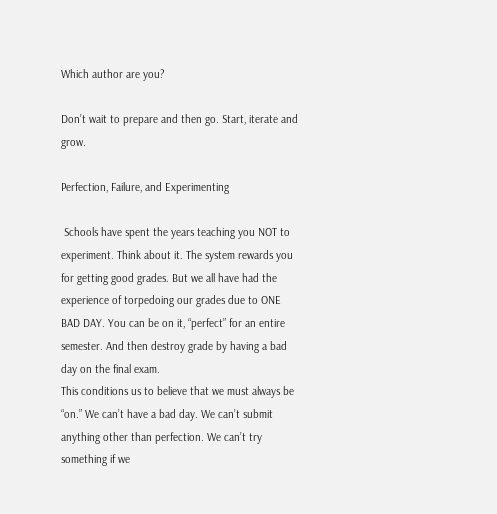Which author are you?

Don’t wait to prepare and then go. Start, iterate and grow.

Perfection, Failure, and Experimenting

 Schools have spent the years teaching you NOT to experiment. Think about it. The system rewards you for getting good grades. But we all have had the experience of torpedoing our grades due to ONE BAD DAY. You can be on it, “perfect” for an entire semester. And then destroy grade by having a bad day on the final exam.
This conditions us to believe that we must always be “on.” We can’t have a bad day. We can’t submit anything other than perfection. We can’t try something if we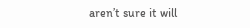aren’t sure it will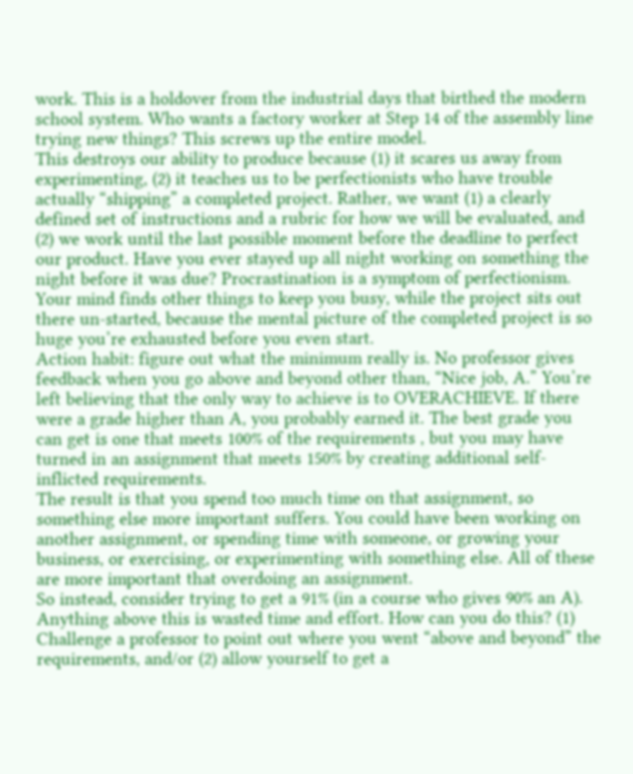work. This is a holdover from the industrial days that birthed the modern school system. Who wants a factory worker at Step 14 of the assembly line trying new things? This screws up the entire model.
This destroys our ability to produce because (1) it scares us away from experimenting, (2) it teaches us to be perfectionists who have trouble actually “shipping” a completed project. Rather, we want (1) a clearly defined set of instructions and a rubric for how we will be evaluated, and (2) we work until the last possible moment before the deadline to perfect our product. Have you ever stayed up all night working on something the night before it was due? Procrastination is a symptom of perfectionism. Your mind finds other things to keep you busy, while the project sits out there un-started, because the mental picture of the completed project is so huge you’re exhausted before you even start.
Action habit: figure out what the minimum really is. No professor gives feedback when you go above and beyond other than, “Nice job, A.” You’re left believing that the only way to achieve is to OVERACHIEVE. If there were a grade higher than A, you probably earned it. The best grade you can get is one that meets 100% of the requirements , but you may have turned in an assignment that meets 150% by creating additional self-inflicted requirements.
The result is that you spend too much time on that assignment, so something else more important suffers. You could have been working on another assignment, or spending time with someone, or growing your business, or exercising, or experimenting with something else. All of these are more important that overdoing an assignment.
So instead, consider trying to get a 91% (in a course who gives 90% an A). Anything above this is wasted time and effort. How can you do this? (1) Challenge a professor to point out where you went “above and beyond” the requirements, and/or (2) allow yourself to get a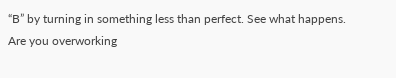“B” by turning in something less than perfect. See what happens.
Are you overworking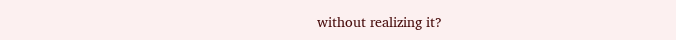without realizing it?